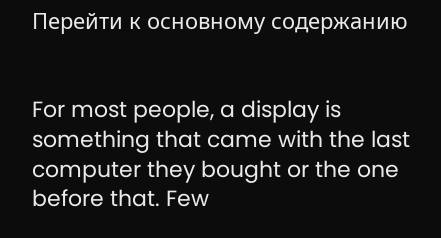Перейти к основному содержанию


For most people, a display is something that came with the last computer they bought or the one before that. Few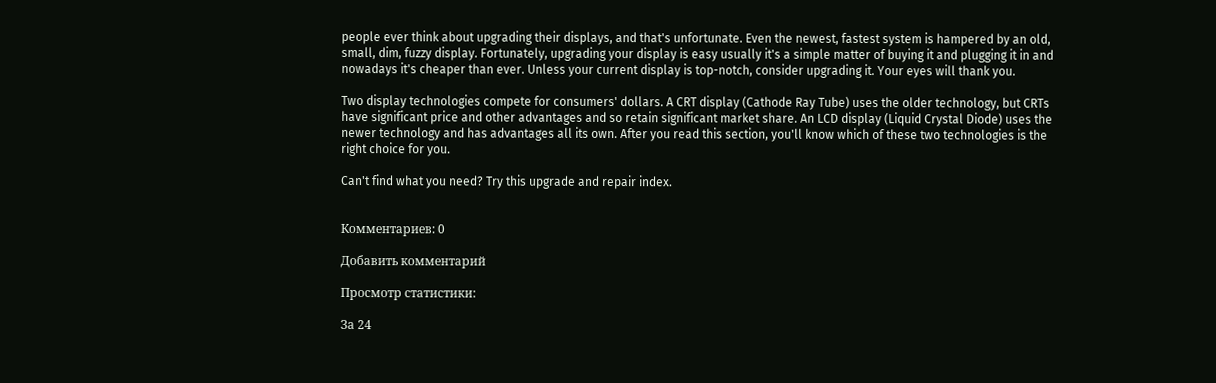people ever think about upgrading their displays, and that's unfortunate. Even the newest, fastest system is hampered by an old, small, dim, fuzzy display. Fortunately, upgrading your display is easy usually it's a simple matter of buying it and plugging it in and nowadays it's cheaper than ever. Unless your current display is top-notch, consider upgrading it. Your eyes will thank you.

Two display technologies compete for consumers' dollars. A CRT display (Cathode Ray Tube) uses the older technology, but CRTs have significant price and other advantages and so retain significant market share. An LCD display (Liquid Crystal Diode) uses the newer technology and has advantages all its own. After you read this section, you'll know which of these two technologies is the right choice for you.

Can't find what you need? Try this upgrade and repair index.


Комментариев: 0

Добавить комментарий

Просмотр статистики:

За 24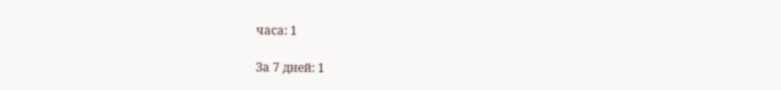часа: 1

За 7 дней: 1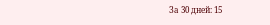За 30 дней: 15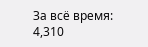За всё время: 4,310